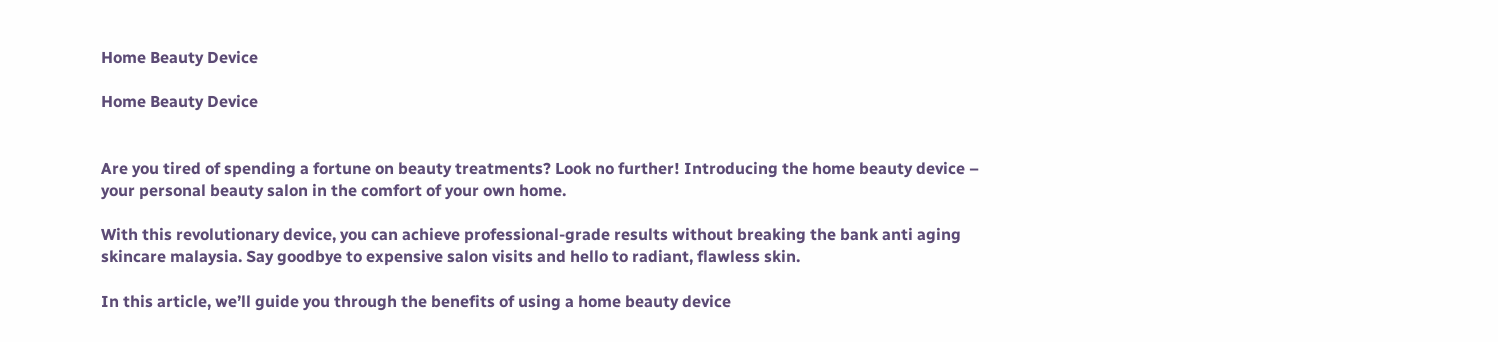Home Beauty Device

Home Beauty Device


Are you tired of spending a fortune on beauty treatments? Look no further! Introducing the home beauty device – your personal beauty salon in the comfort of your own home.

With this revolutionary device, you can achieve professional-grade results without breaking the bank anti aging skincare malaysia. Say goodbye to expensive salon visits and hello to radiant, flawless skin.

In this article, we’ll guide you through the benefits of using a home beauty device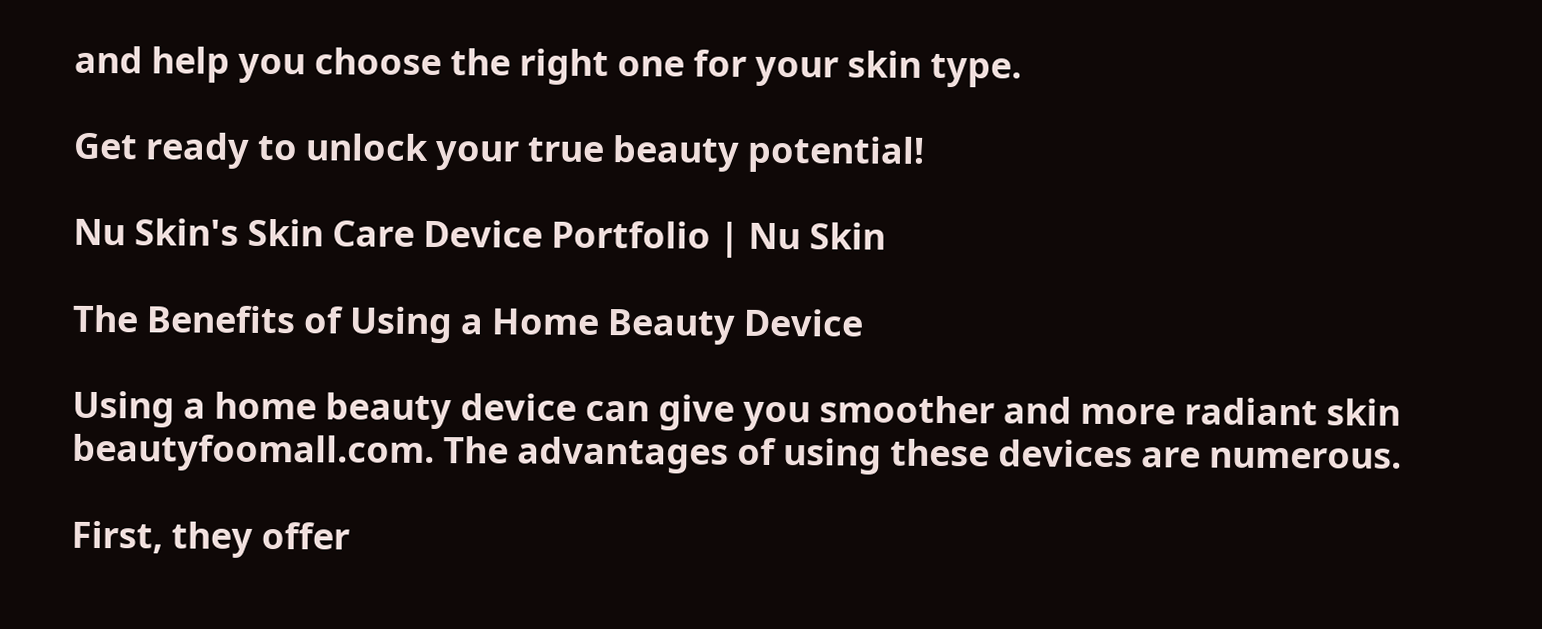and help you choose the right one for your skin type.

Get ready to unlock your true beauty potential!

Nu Skin's Skin Care Device Portfolio | Nu Skin

The Benefits of Using a Home Beauty Device

Using a home beauty device can give you smoother and more radiant skin beautyfoomall.com. The advantages of using these devices are numerous.

First, they offer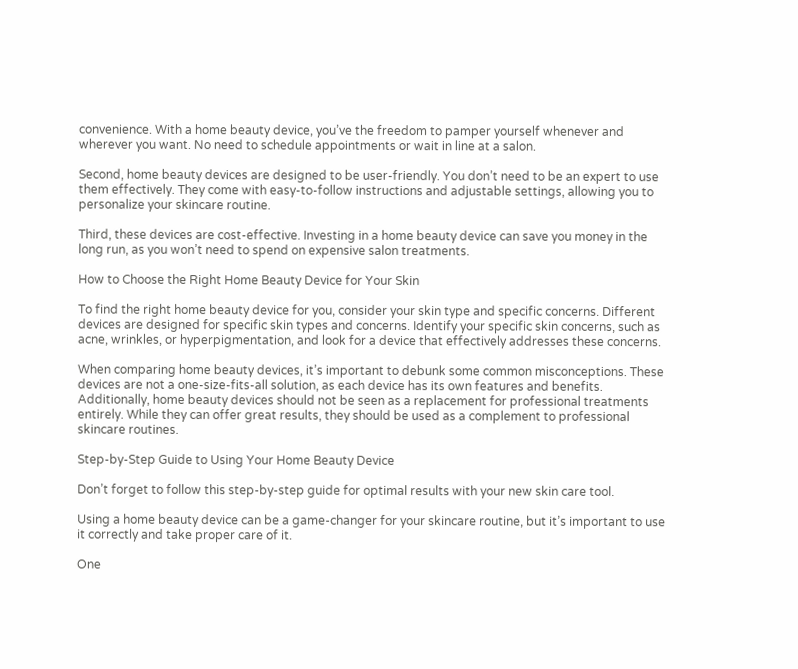convenience. With a home beauty device, you’ve the freedom to pamper yourself whenever and wherever you want. No need to schedule appointments or wait in line at a salon.

Second, home beauty devices are designed to be user-friendly. You don’t need to be an expert to use them effectively. They come with easy-to-follow instructions and adjustable settings, allowing you to personalize your skincare routine.

Third, these devices are cost-effective. Investing in a home beauty device can save you money in the long run, as you won’t need to spend on expensive salon treatments.

How to Choose the Right Home Beauty Device for Your Skin

To find the right home beauty device for you, consider your skin type and specific concerns. Different devices are designed for specific skin types and concerns. Identify your specific skin concerns, such as acne, wrinkles, or hyperpigmentation, and look for a device that effectively addresses these concerns.

When comparing home beauty devices, it’s important to debunk some common misconceptions. These devices are not a one-size-fits-all solution, as each device has its own features and benefits. Additionally, home beauty devices should not be seen as a replacement for professional treatments entirely. While they can offer great results, they should be used as a complement to professional skincare routines.

Step-by-Step Guide to Using Your Home Beauty Device

Don’t forget to follow this step-by-step guide for optimal results with your new skin care tool.

Using a home beauty device can be a game-changer for your skincare routine, but it’s important to use it correctly and take proper care of it.

One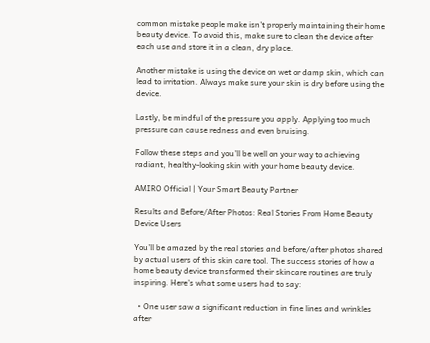common mistake people make isn’t properly maintaining their home beauty device. To avoid this, make sure to clean the device after each use and store it in a clean, dry place.

Another mistake is using the device on wet or damp skin, which can lead to irritation. Always make sure your skin is dry before using the device.

Lastly, be mindful of the pressure you apply. Applying too much pressure can cause redness and even bruising.

Follow these steps and you’ll be well on your way to achieving radiant, healthy-looking skin with your home beauty device.

AMIRO Official | Your Smart Beauty Partner

Results and Before/After Photos: Real Stories From Home Beauty Device Users

You’ll be amazed by the real stories and before/after photos shared by actual users of this skin care tool. The success stories of how a home beauty device transformed their skincare routines are truly inspiring. Here’s what some users had to say:

  • One user saw a significant reduction in fine lines and wrinkles after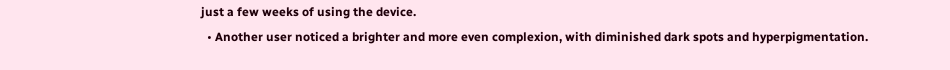just a few weeks of using the device.
  • Another user noticed a brighter and more even complexion, with diminished dark spots and hyperpigmentation.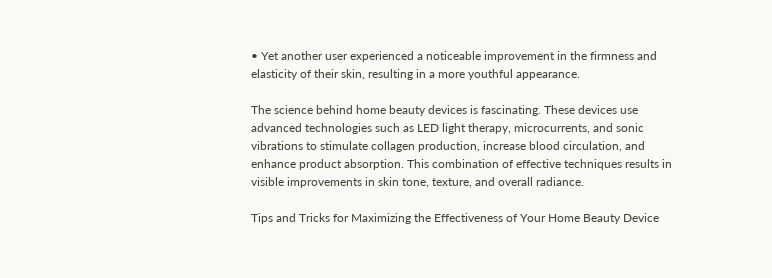• Yet another user experienced a noticeable improvement in the firmness and elasticity of their skin, resulting in a more youthful appearance.

The science behind home beauty devices is fascinating. These devices use advanced technologies such as LED light therapy, microcurrents, and sonic vibrations to stimulate collagen production, increase blood circulation, and enhance product absorption. This combination of effective techniques results in visible improvements in skin tone, texture, and overall radiance.

Tips and Tricks for Maximizing the Effectiveness of Your Home Beauty Device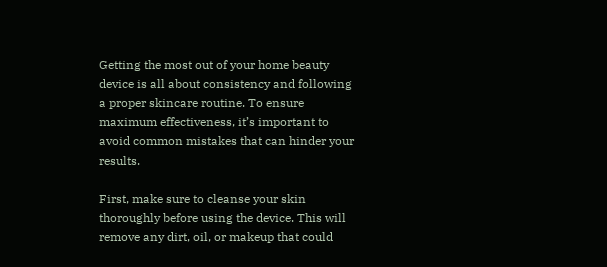Getting the most out of your home beauty device is all about consistency and following a proper skincare routine. To ensure maximum effectiveness, it’s important to avoid common mistakes that can hinder your results.

First, make sure to cleanse your skin thoroughly before using the device. This will remove any dirt, oil, or makeup that could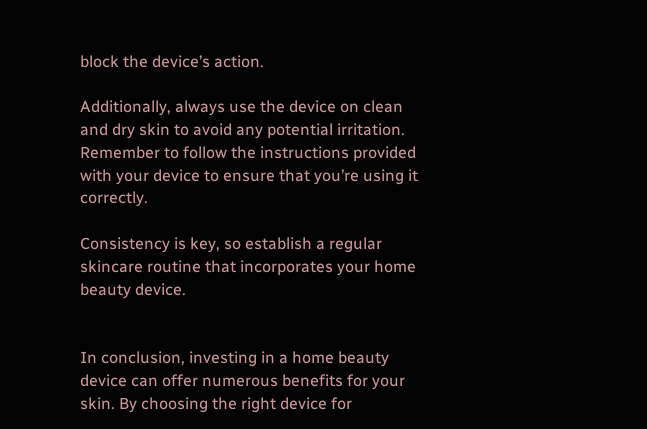block the device’s action.

Additionally, always use the device on clean and dry skin to avoid any potential irritation. Remember to follow the instructions provided with your device to ensure that you’re using it correctly.

Consistency is key, so establish a regular skincare routine that incorporates your home beauty device.


In conclusion, investing in a home beauty device can offer numerous benefits for your skin. By choosing the right device for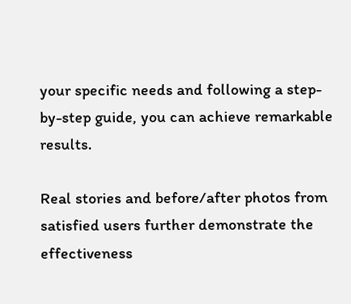your specific needs and following a step-by-step guide, you can achieve remarkable results.

Real stories and before/after photos from satisfied users further demonstrate the effectiveness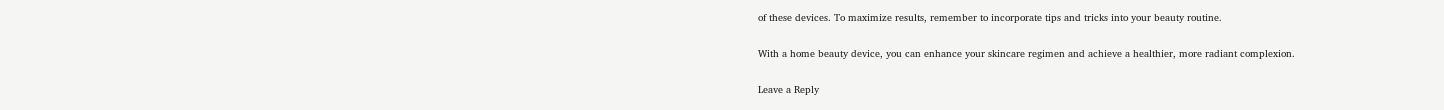of these devices. To maximize results, remember to incorporate tips and tricks into your beauty routine.

With a home beauty device, you can enhance your skincare regimen and achieve a healthier, more radiant complexion.

Leave a Reply